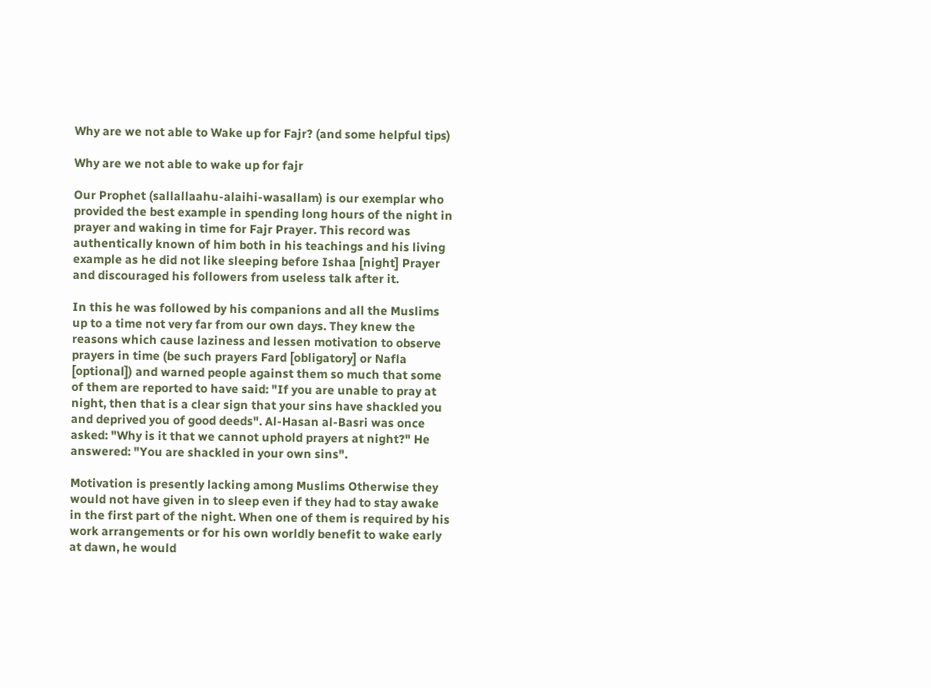Why are we not able to Wake up for Fajr? (and some helpful tips)

Why are we not able to wake up for fajr

Our Prophet (sallallaahu-alaihi-wasallam) is our exemplar who provided the best example in spending long hours of the night in prayer and waking in time for Fajr Prayer. This record was authentically known of him both in his teachings and his living example as he did not like sleeping before Ishaa [night] Prayer and discouraged his followers from useless talk after it.

In this he was followed by his companions and all the Muslims up to a time not very far from our own days. They knew the reasons which cause laziness and lessen motivation to observe prayers in time (be such prayers Fard [obligatory] or Nafla [optional]) and warned people against them so much that some of them are reported to have said: "If you are unable to pray at night, then that is a clear sign that your sins have shackled you and deprived you of good deeds". Al-Hasan al-Basri was once asked: "Why is it that we cannot uphold prayers at night?" He answered: "You are shackled in your own sins".

Motivation is presently lacking among Muslims Otherwise they would not have given in to sleep even if they had to stay awake in the first part of the night. When one of them is required by his work arrangements or for his own worldly benefit to wake early at dawn, he would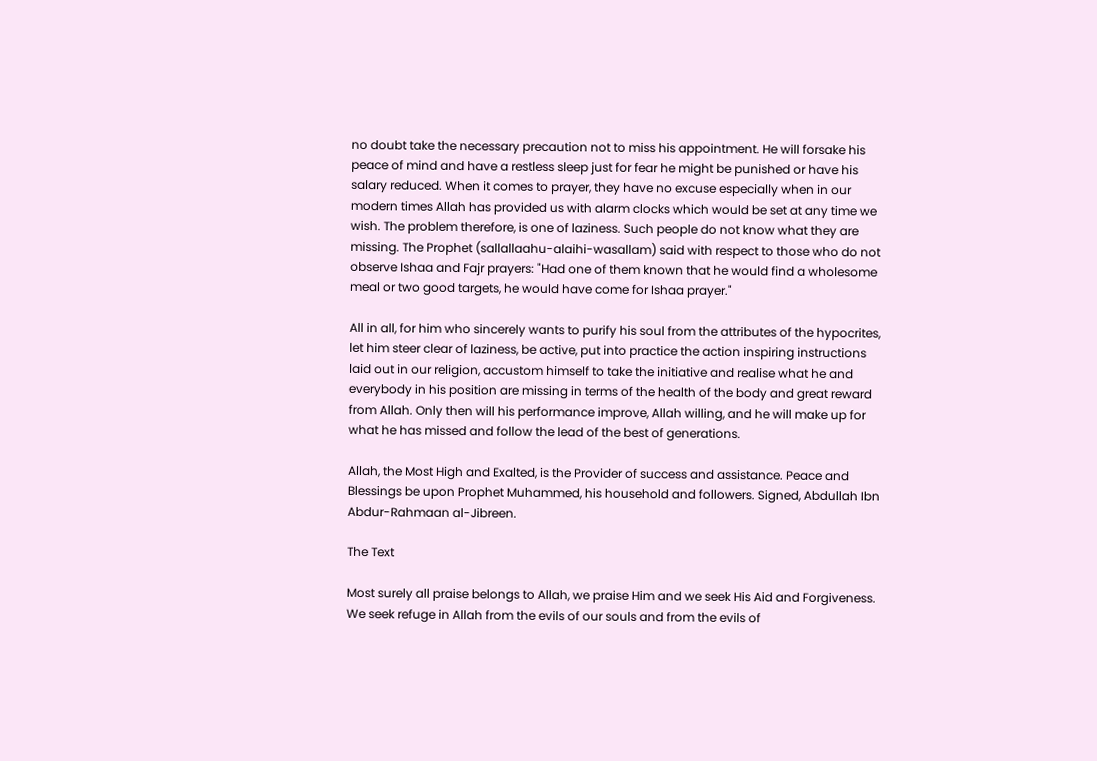no doubt take the necessary precaution not to miss his appointment. He will forsake his peace of mind and have a restless sleep just for fear he might be punished or have his salary reduced. When it comes to prayer, they have no excuse especially when in our modern times Allah has provided us with alarm clocks which would be set at any time we wish. The problem therefore, is one of laziness. Such people do not know what they are missing. The Prophet (sallallaahu-alaihi-wasallam) said with respect to those who do not observe Ishaa and Fajr prayers: "Had one of them known that he would find a wholesome meal or two good targets, he would have come for Ishaa prayer."

All in all, for him who sincerely wants to purify his soul from the attributes of the hypocrites, let him steer clear of laziness, be active, put into practice the action inspiring instructions laid out in our religion, accustom himself to take the initiative and realise what he and everybody in his position are missing in terms of the health of the body and great reward from Allah. Only then will his performance improve, Allah willing, and he will make up for what he has missed and follow the lead of the best of generations.

Allah, the Most High and Exalted, is the Provider of success and assistance. Peace and Blessings be upon Prophet Muhammed, his household and followers. Signed, Abdullah Ibn Abdur-Rahmaan al-Jibreen.

The Text

Most surely all praise belongs to Allah, we praise Him and we seek His Aid and Forgiveness. We seek refuge in Allah from the evils of our souls and from the evils of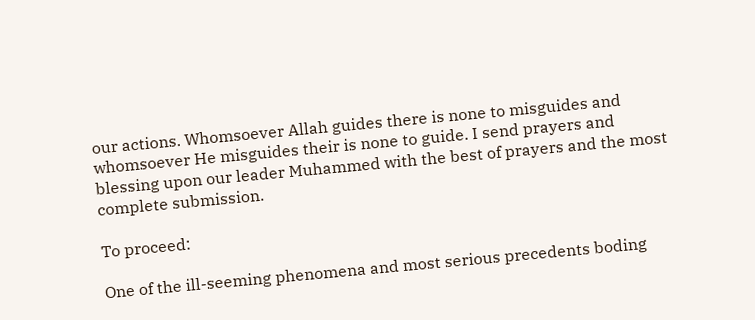our actions. Whomsoever Allah guides there is none to misguides and whomsoever He misguides their is none to guide. I send prayers and blessing upon our leader Muhammed with the best of prayers and the most complete submission.

To proceed:

One of the ill-seeming phenomena and most serious precedents boding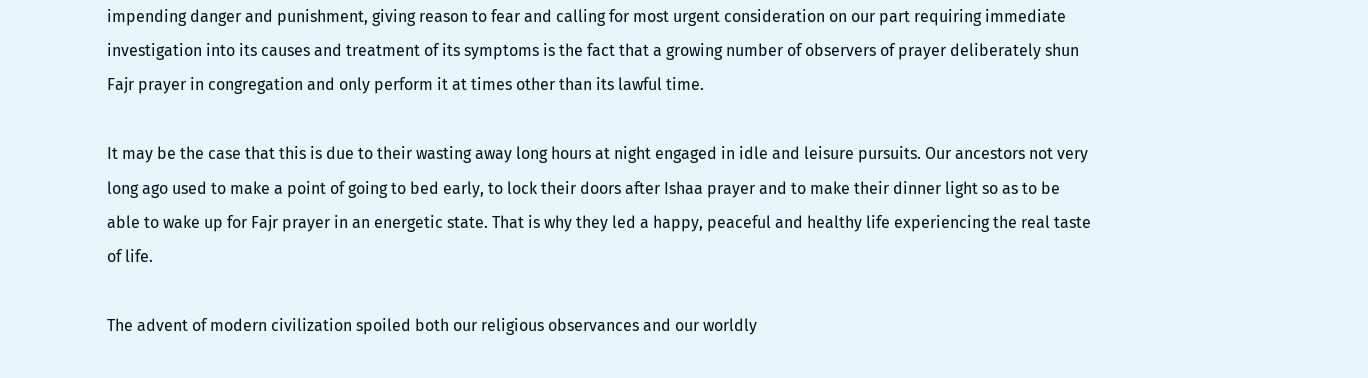impending danger and punishment, giving reason to fear and calling for most urgent consideration on our part requiring immediate investigation into its causes and treatment of its symptoms is the fact that a growing number of observers of prayer deliberately shun Fajr prayer in congregation and only perform it at times other than its lawful time.

It may be the case that this is due to their wasting away long hours at night engaged in idle and leisure pursuits. Our ancestors not very long ago used to make a point of going to bed early, to lock their doors after Ishaa prayer and to make their dinner light so as to be able to wake up for Fajr prayer in an energetic state. That is why they led a happy, peaceful and healthy life experiencing the real taste of life.

The advent of modern civilization spoiled both our religious observances and our worldly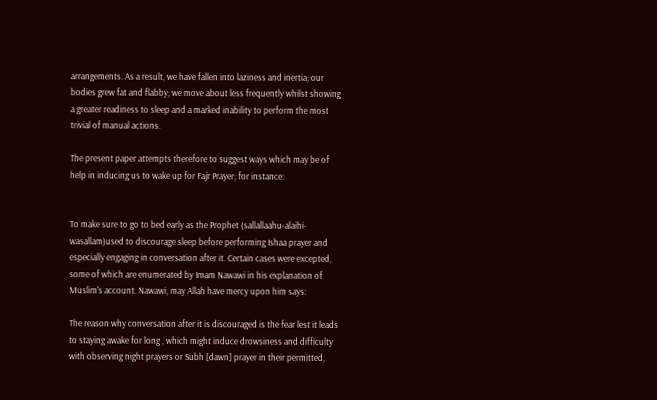arrangements. As a result, we have fallen into laziness and inertia; our bodies grew fat and flabby; we move about less frequently whilst showing a greater readiness to sleep and a marked inability to perform the most trivial of manual actions.

The present paper attempts therefore to suggest ways which may be of help in inducing us to wake up for Fajr Prayer; for instance:


To make sure to go to bed early as the Prophet (sallallaahu-alaihi-wasallam)used to discourage sleep before performing Ishaa prayer and especially engaging in conversation after it. Certain cases were excepted, some of which are enumerated by Imam Nawawi in his explanation of Muslim's account. Nawawi, may Allah have mercy upon him says:

The reason why conversation after it is discouraged is the fear lest it leads to staying awake for long , which might induce drowsiness and difficulty with observing night prayers or Subh [dawn] prayer in their permitted,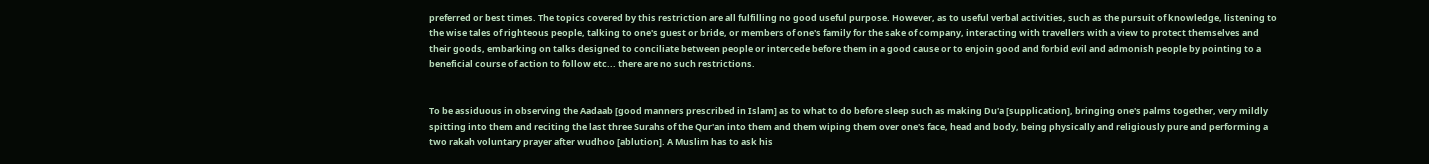preferred or best times. The topics covered by this restriction are all fulfilling no good useful purpose. However, as to useful verbal activities, such as the pursuit of knowledge, listening to the wise tales of righteous people, talking to one's guest or bride, or members of one's family for the sake of company, interacting with travellers with a view to protect themselves and their goods, embarking on talks designed to conciliate between people or intercede before them in a good cause or to enjoin good and forbid evil and admonish people by pointing to a beneficial course of action to follow etc... there are no such restrictions.


To be assiduous in observing the Aadaab [good manners prescribed in Islam] as to what to do before sleep such as making Du'a [supplication], bringing one's palms together, very mildly spitting into them and reciting the last three Surahs of the Qur'an into them and them wiping them over one's face, head and body, being physically and religiously pure and performing a two rakah voluntary prayer after wudhoo [ablution]. A Muslim has to ask his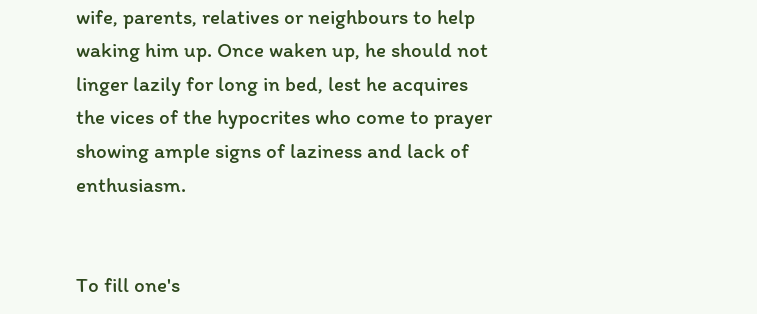wife, parents, relatives or neighbours to help waking him up. Once waken up, he should not linger lazily for long in bed, lest he acquires the vices of the hypocrites who come to prayer showing ample signs of laziness and lack of enthusiasm.


To fill one's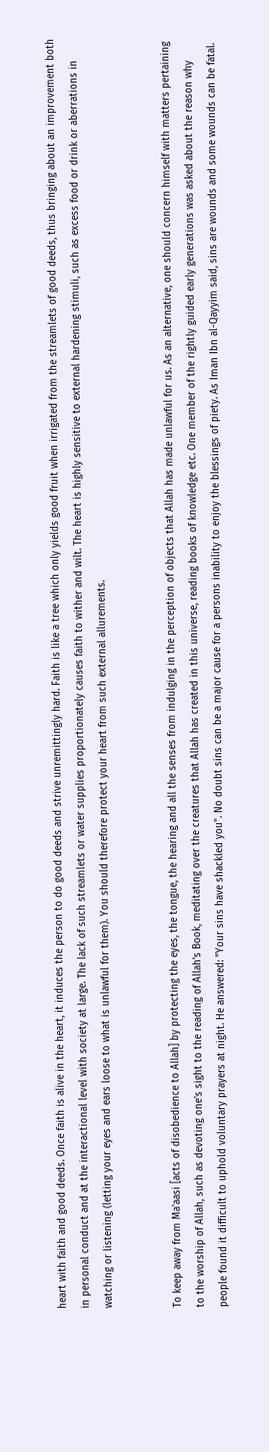heart with faith and good deeds. Once faith is alive in the heart, it induces the person to do good deeds and strive unremittingly hard. Faith is like a tree which only yields good fruit when irrigated from the streamlets of good deeds, thus bringing about an improvement both in personal conduct and at the interactional level with society at large. The lack of such streamlets or water supplies proportionately causes faith to wither and wilt. The heart is highly sensitive to external hardening stimuli, such as excess food or drink or aberrations in watching or listening (letting your eyes and ears loose to what is unlawful for them). You should therefore protect your heart from such external allurements.


To keep away from Ma'aasi [acts of disobedience to Allah] by protecting the eyes, the tongue, the hearing and all the senses from indulging in the perception of objects that Allah has made unlawful for us. As an alternative, one should concern himself with matters pertaining to the worship of Allah, such as devoting one's sight to the reading of Allah's Book, meditating over the creatures that Allah has created in this universe, reading books of knowledge etc. One member of the rightly guided early generations was asked about the reason why people found it difficult to uphold voluntary prayers at night. He answered: "Your sins have shackled you". No doubt sins can be a major cause for a persons inability to enjoy the blessings of piety. As Iman Ibn al-Qayyim said, sins are wounds and some wounds can be fatal.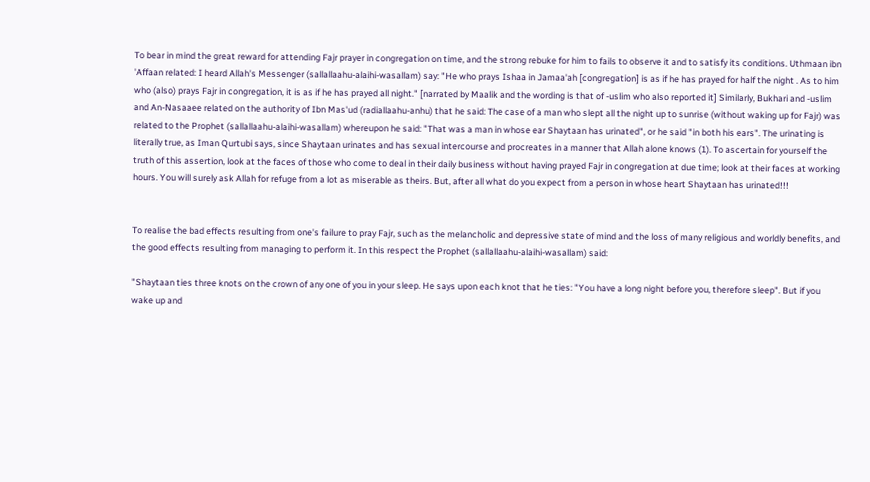To bear in mind the great reward for attending Fajr prayer in congregation on time, and the strong rebuke for him to fails to observe it and to satisfy its conditions. Uthmaan ibn 'Affaan related: I heard Allah's Messenger (sallallaahu-alaihi-wasallam) say: "He who prays Ishaa in Jamaa'ah [congregation] is as if he has prayed for half the night . As to him who (also) prays Fajr in congregation, it is as if he has prayed all night." [narrated by Maalik and the wording is that of -uslim who also reported it] Similarly, Bukhari and -uslim and An-Nasaaee related on the authority of Ibn Mas'ud (radiallaahu-anhu) that he said: The case of a man who slept all the night up to sunrise (without waking up for Fajr) was related to the Prophet (sallallaahu-alaihi-wasallam) whereupon he said: "That was a man in whose ear Shaytaan has urinated", or he said "in both his ears". The urinating is literally true, as Iman Qurtubi says, since Shaytaan urinates and has sexual intercourse and procreates in a manner that Allah alone knows (1). To ascertain for yourself the truth of this assertion, look at the faces of those who come to deal in their daily business without having prayed Fajr in congregation at due time; look at their faces at working hours. You will surely ask Allah for refuge from a lot as miserable as theirs. But, after all what do you expect from a person in whose heart Shaytaan has urinated!!!


To realise the bad effects resulting from one's failure to pray Fajr, such as the melancholic and depressive state of mind and the loss of many religious and worldly benefits, and the good effects resulting from managing to perform it. In this respect the Prophet (sallallaahu-alaihi-wasallam) said:

"Shaytaan ties three knots on the crown of any one of you in your sleep. He says upon each knot that he ties: "You have a long night before you, therefore sleep". But if you wake up and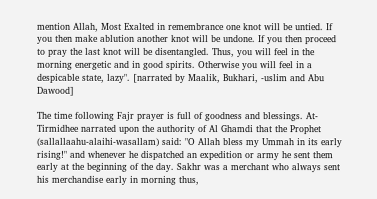mention Allah, Most Exalted in remembrance one knot will be untied. If you then make ablution another knot will be undone. If you then proceed to pray the last knot will be disentangled. Thus, you will feel in the morning energetic and in good spirits. Otherwise you will feel in a despicable state, lazy". [narrated by Maalik, Bukhari, -uslim and Abu Dawood]

The time following Fajr prayer is full of goodness and blessings. At-Tirmidhee narrated upon the authority of Al Ghamdi that the Prophet (sallallaahu-alaihi-wasallam) said: "O Allah bless my Ummah in its early rising!" and whenever he dispatched an expedition or army he sent them early at the beginning of the day. Sakhr was a merchant who always sent his merchandise early in morning thus,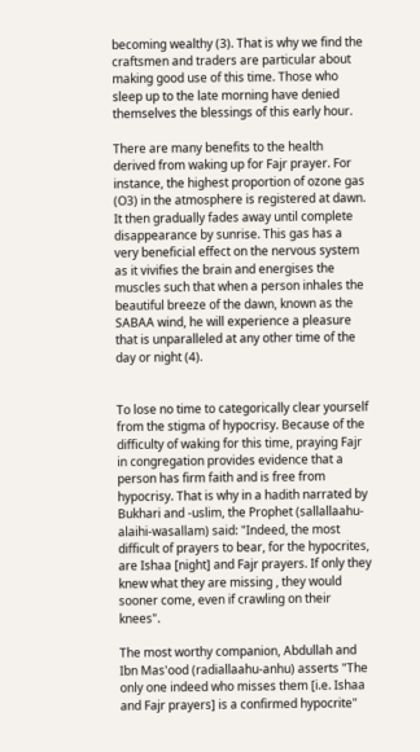becoming wealthy (3). That is why we find the craftsmen and traders are particular about making good use of this time. Those who sleep up to the late morning have denied themselves the blessings of this early hour.

There are many benefits to the health derived from waking up for Fajr prayer. For instance, the highest proportion of ozone gas (O3) in the atmosphere is registered at dawn. It then gradually fades away until complete disappearance by sunrise. This gas has a very beneficial effect on the nervous system as it vivifies the brain and energises the muscles such that when a person inhales the beautiful breeze of the dawn, known as the SABAA wind, he will experience a pleasure that is unparalleled at any other time of the day or night (4).


To lose no time to categorically clear yourself from the stigma of hypocrisy. Because of the difficulty of waking for this time, praying Fajr in congregation provides evidence that a person has firm faith and is free from hypocrisy. That is why in a hadith narrated by Bukhari and -uslim, the Prophet (sallallaahu-alaihi-wasallam) said: "Indeed, the most difficult of prayers to bear, for the hypocrites, are Ishaa [night] and Fajr prayers. If only they knew what they are missing , they would sooner come, even if crawling on their knees".

The most worthy companion, Abdullah and Ibn Mas'ood (radiallaahu-anhu) asserts "The only one indeed who misses them [i.e. Ishaa and Fajr prayers] is a confirmed hypocrite"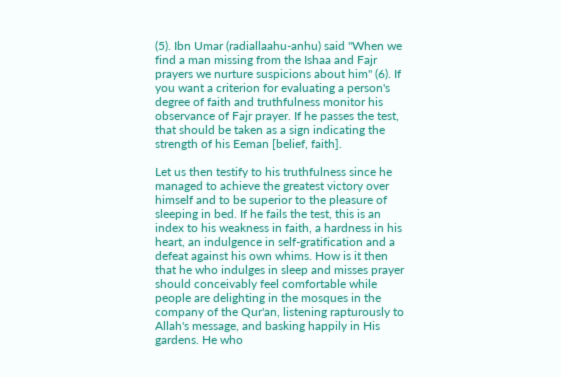(5). Ibn Umar (radiallaahu-anhu) said "When we find a man missing from the Ishaa and Fajr prayers we nurture suspicions about him" (6). If you want a criterion for evaluating a person's degree of faith and truthfulness monitor his observance of Fajr prayer. If he passes the test, that should be taken as a sign indicating the strength of his Eeman [belief, faith].

Let us then testify to his truthfulness since he managed to achieve the greatest victory over himself and to be superior to the pleasure of sleeping in bed. If he fails the test, this is an index to his weakness in faith, a hardness in his heart, an indulgence in self-gratification and a defeat against his own whims. How is it then that he who indulges in sleep and misses prayer should conceivably feel comfortable while people are delighting in the mosques in the company of the Qur'an, listening rapturously to Allah's message, and basking happily in His gardens. He who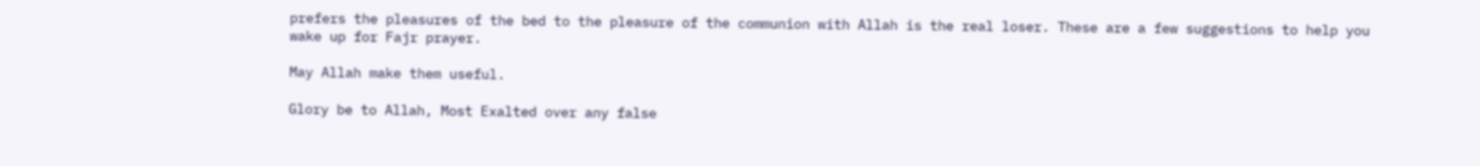prefers the pleasures of the bed to the pleasure of the communion with Allah is the real loser. These are a few suggestions to help you wake up for Fajr prayer.

May Allah make them useful.

Glory be to Allah, Most Exalted over any false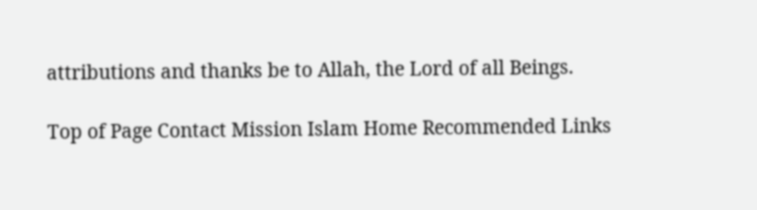attributions and thanks be to Allah, the Lord of all Beings.

Top of Page Contact Mission Islam Home Recommended Links